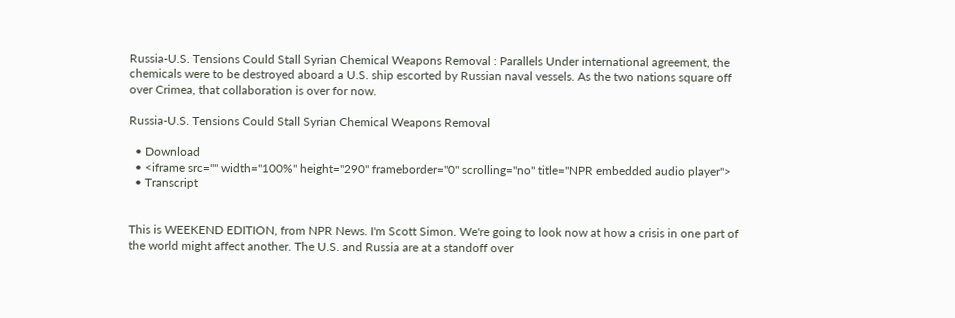Russia-U.S. Tensions Could Stall Syrian Chemical Weapons Removal : Parallels Under international agreement, the chemicals were to be destroyed aboard a U.S. ship escorted by Russian naval vessels. As the two nations square off over Crimea, that collaboration is over for now.

Russia-U.S. Tensions Could Stall Syrian Chemical Weapons Removal

  • Download
  • <iframe src="" width="100%" height="290" frameborder="0" scrolling="no" title="NPR embedded audio player">
  • Transcript


This is WEEKEND EDITION, from NPR News. I'm Scott Simon. We're going to look now at how a crisis in one part of the world might affect another. The U.S. and Russia are at a standoff over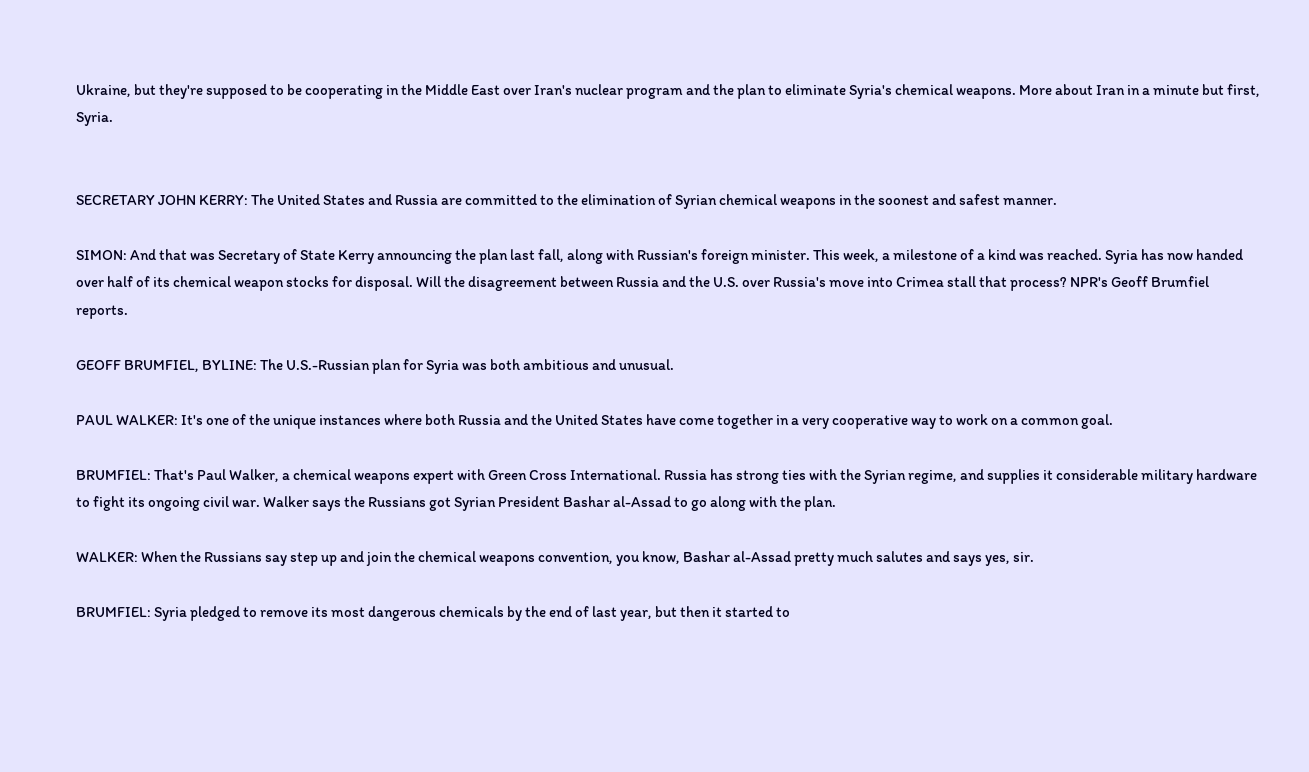Ukraine, but they're supposed to be cooperating in the Middle East over Iran's nuclear program and the plan to eliminate Syria's chemical weapons. More about Iran in a minute but first, Syria.


SECRETARY JOHN KERRY: The United States and Russia are committed to the elimination of Syrian chemical weapons in the soonest and safest manner.

SIMON: And that was Secretary of State Kerry announcing the plan last fall, along with Russian's foreign minister. This week, a milestone of a kind was reached. Syria has now handed over half of its chemical weapon stocks for disposal. Will the disagreement between Russia and the U.S. over Russia's move into Crimea stall that process? NPR's Geoff Brumfiel reports.

GEOFF BRUMFIEL, BYLINE: The U.S.-Russian plan for Syria was both ambitious and unusual.

PAUL WALKER: It's one of the unique instances where both Russia and the United States have come together in a very cooperative way to work on a common goal.

BRUMFIEL: That's Paul Walker, a chemical weapons expert with Green Cross International. Russia has strong ties with the Syrian regime, and supplies it considerable military hardware to fight its ongoing civil war. Walker says the Russians got Syrian President Bashar al-Assad to go along with the plan.

WALKER: When the Russians say step up and join the chemical weapons convention, you know, Bashar al-Assad pretty much salutes and says yes, sir.

BRUMFIEL: Syria pledged to remove its most dangerous chemicals by the end of last year, but then it started to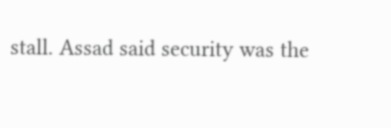stall. Assad said security was the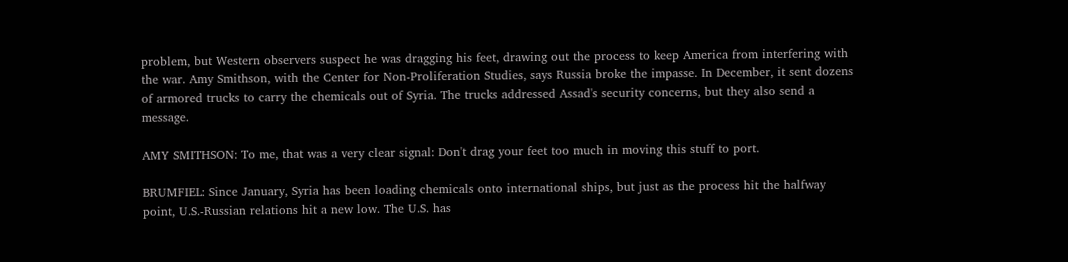problem, but Western observers suspect he was dragging his feet, drawing out the process to keep America from interfering with the war. Amy Smithson, with the Center for Non-Proliferation Studies, says Russia broke the impasse. In December, it sent dozens of armored trucks to carry the chemicals out of Syria. The trucks addressed Assad's security concerns, but they also send a message.

AMY SMITHSON: To me, that was a very clear signal: Don't drag your feet too much in moving this stuff to port.

BRUMFIEL: Since January, Syria has been loading chemicals onto international ships, but just as the process hit the halfway point, U.S.-Russian relations hit a new low. The U.S. has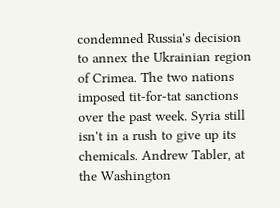condemned Russia's decision to annex the Ukrainian region of Crimea. The two nations imposed tit-for-tat sanctions over the past week. Syria still isn't in a rush to give up its chemicals. Andrew Tabler, at the Washington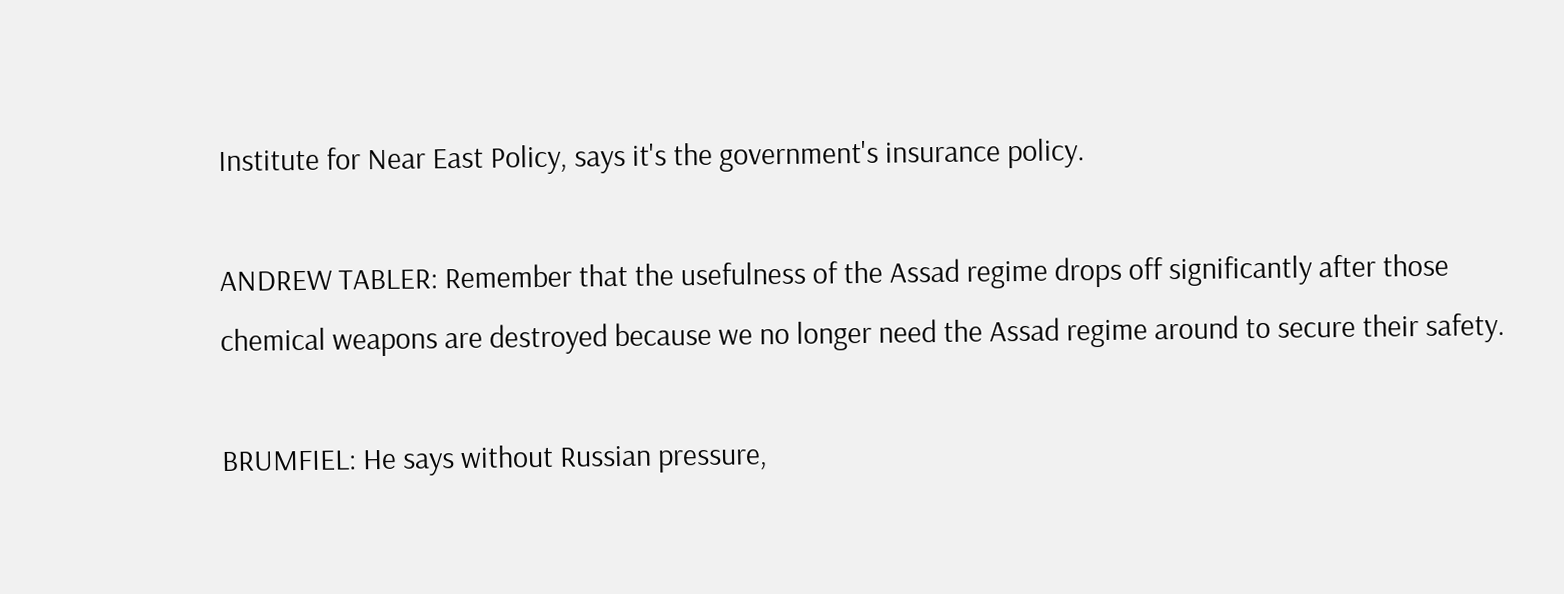Institute for Near East Policy, says it's the government's insurance policy.

ANDREW TABLER: Remember that the usefulness of the Assad regime drops off significantly after those chemical weapons are destroyed because we no longer need the Assad regime around to secure their safety.

BRUMFIEL: He says without Russian pressure,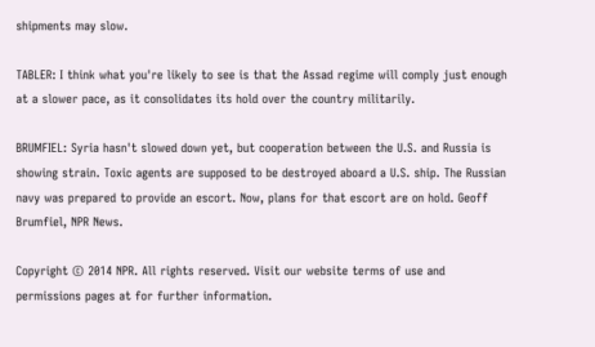shipments may slow.

TABLER: I think what you're likely to see is that the Assad regime will comply just enough at a slower pace, as it consolidates its hold over the country militarily.

BRUMFIEL: Syria hasn't slowed down yet, but cooperation between the U.S. and Russia is showing strain. Toxic agents are supposed to be destroyed aboard a U.S. ship. The Russian navy was prepared to provide an escort. Now, plans for that escort are on hold. Geoff Brumfiel, NPR News.

Copyright © 2014 NPR. All rights reserved. Visit our website terms of use and permissions pages at for further information.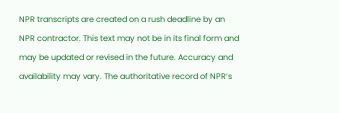NPR transcripts are created on a rush deadline by an NPR contractor. This text may not be in its final form and may be updated or revised in the future. Accuracy and availability may vary. The authoritative record of NPR’s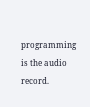programming is the audio record.